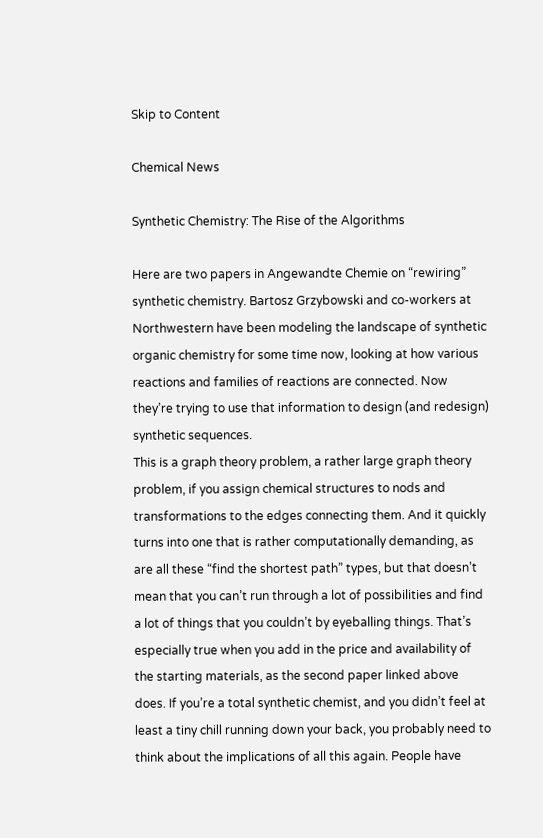Skip to Content

Chemical News

Synthetic Chemistry: The Rise of the Algorithms

Here are two papers in Angewandte Chemie on “rewiring” synthetic chemistry. Bartosz Grzybowski and co-workers at Northwestern have been modeling the landscape of synthetic organic chemistry for some time now, looking at how various reactions and families of reactions are connected. Now they’re trying to use that information to design (and redesign) synthetic sequences.
This is a graph theory problem, a rather large graph theory problem, if you assign chemical structures to nods and transformations to the edges connecting them. And it quickly turns into one that is rather computationally demanding, as are all these “find the shortest path” types, but that doesn’t mean that you can’t run through a lot of possibilities and find a lot of things that you couldn’t by eyeballing things. That’s especially true when you add in the price and availability of the starting materials, as the second paper linked above does. If you’re a total synthetic chemist, and you didn’t feel at least a tiny chill running down your back, you probably need to think about the implications of all this again. People have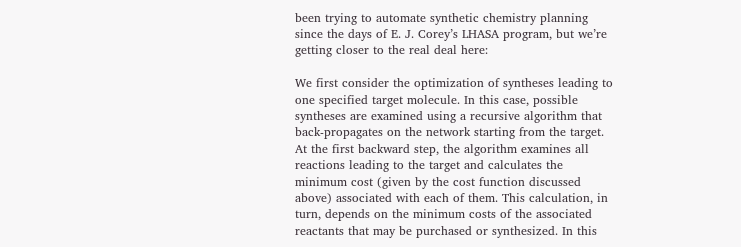been trying to automate synthetic chemistry planning since the days of E. J. Corey’s LHASA program, but we’re getting closer to the real deal here:

We first consider the optimization of syntheses leading to one specified target molecule. In this case, possible syntheses are examined using a recursive algorithm that back-propagates on the network starting from the target. At the first backward step, the algorithm examines all reactions leading to the target and calculates the minimum cost (given by the cost function discussed above) associated with each of them. This calculation, in turn, depends on the minimum costs of the associated reactants that may be purchased or synthesized. In this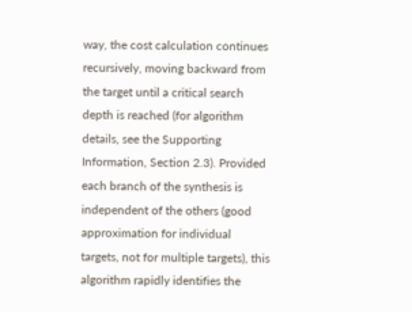way, the cost calculation continues recursively, moving backward from the target until a critical search depth is reached (for algorithm details, see the Supporting Information, Section 2.3). Provided each branch of the synthesis is independent of the others (good approximation for individual targets, not for multiple targets), this algorithm rapidly identifies the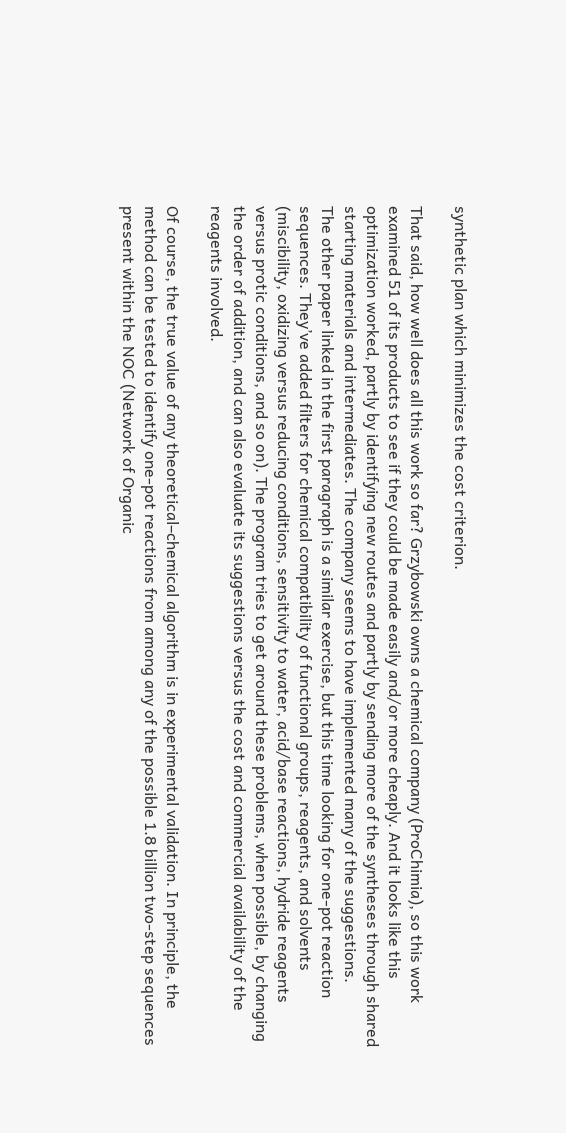synthetic plan which minimizes the cost criterion.

That said, how well does all this work so far? Grzybowski owns a chemical company (ProChimia), so this work examined 51 of its products to see if they could be made easily and/or more cheaply. And it looks like this optimization worked, partly by identifying new routes and partly by sending more of the syntheses through shared starting materials and intermediates. The company seems to have implemented many of the suggestions.
The other paper linked in the first paragraph is a similar exercise, but this time looking for one-pot reaction sequences. They’ve added filters for chemical compatibility of functional groups, reagents, and solvents (miscibility, oxidizing versus reducing conditions, sensitivity to water, acid/base reactions, hydride reagents versus protic conditions, and so on). The program tries to get around these problems, when possible, by changing the order of addition, and can also evaluate its suggestions versus the cost and commercial availability of the reagents involved.

Of course, the true value of any theoretical–chemical algorithm is in experimental validation. In principle, the method can be tested to identify one-pot reactions from among any of the possible 1.8 billion two-step sequences present within the NOC (Network of Organic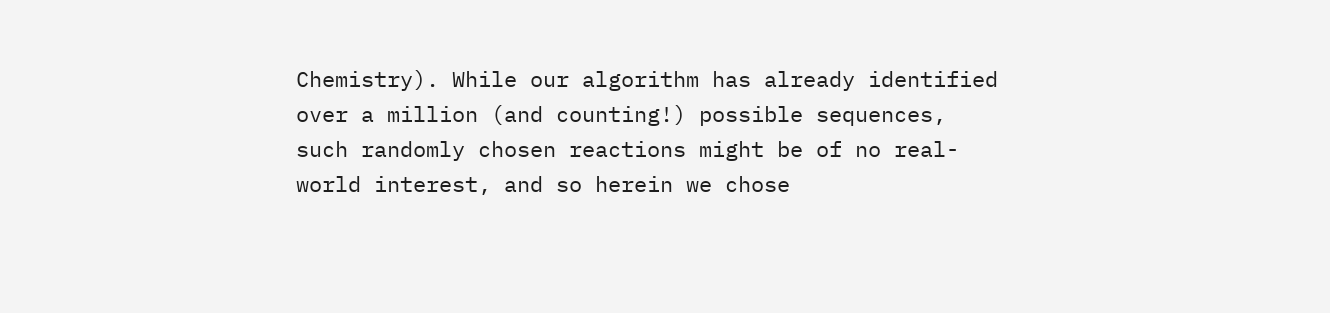Chemistry). While our algorithm has already identified over a million (and counting!) possible sequences, such randomly chosen reactions might be of no real-world interest, and so herein we chose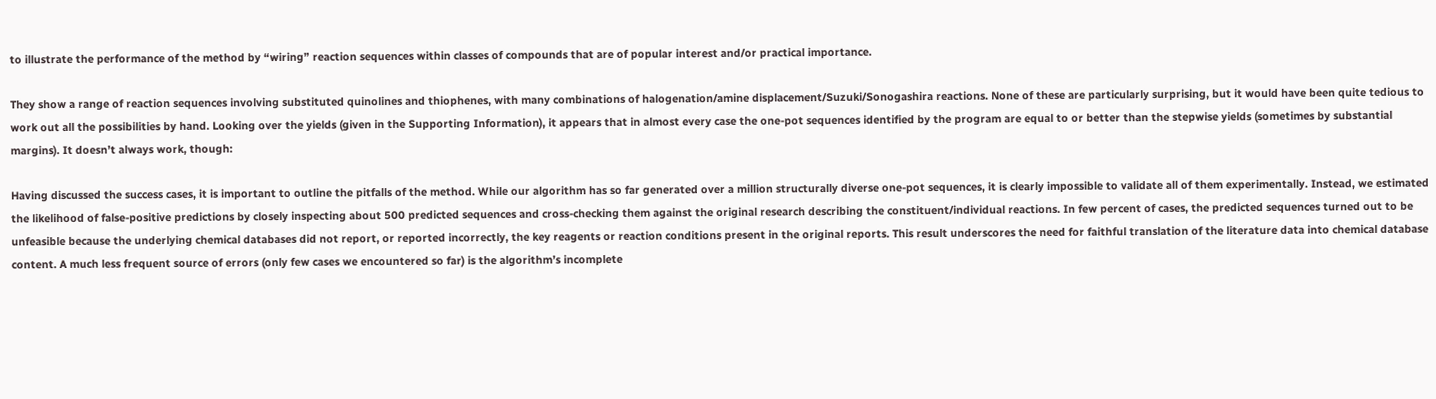to illustrate the performance of the method by “wiring” reaction sequences within classes of compounds that are of popular interest and/or practical importance.

They show a range of reaction sequences involving substituted quinolines and thiophenes, with many combinations of halogenation/amine displacement/Suzuki/Sonogashira reactions. None of these are particularly surprising, but it would have been quite tedious to work out all the possibilities by hand. Looking over the yields (given in the Supporting Information), it appears that in almost every case the one-pot sequences identified by the program are equal to or better than the stepwise yields (sometimes by substantial margins). It doesn’t always work, though:

Having discussed the success cases, it is important to outline the pitfalls of the method. While our algorithm has so far generated over a million structurally diverse one-pot sequences, it is clearly impossible to validate all of them experimentally. Instead, we estimated the likelihood of false-positive predictions by closely inspecting about 500 predicted sequences and cross-checking them against the original research describing the constituent/individual reactions. In few percent of cases, the predicted sequences turned out to be unfeasible because the underlying chemical databases did not report, or reported incorrectly, the key reagents or reaction conditions present in the original reports. This result underscores the need for faithful translation of the literature data into chemical database content. A much less frequent source of errors (only few cases we encountered so far) is the algorithm’s incomplete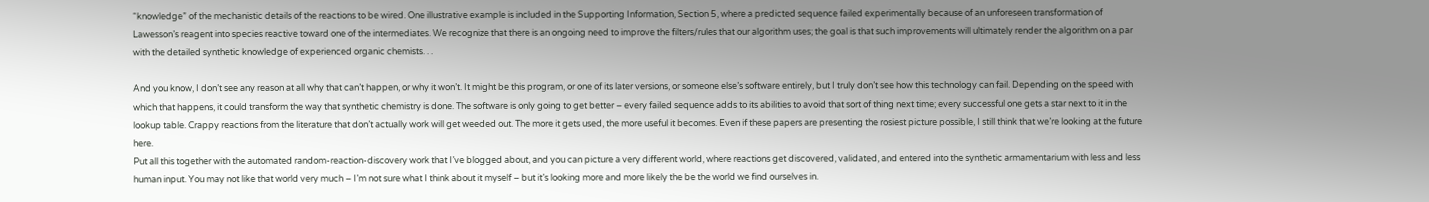“knowledge” of the mechanistic details of the reactions to be wired. One illustrative example is included in the Supporting Information, Section 5, where a predicted sequence failed experimentally because of an unforeseen transformation of Lawesson’s reagent into species reactive toward one of the intermediates. We recognize that there is an ongoing need to improve the filters/rules that our algorithm uses; the goal is that such improvements will ultimately render the algorithm on a par with the detailed synthetic knowledge of experienced organic chemists. . .

And you know, I don’t see any reason at all why that can’t happen, or why it won’t. It might be this program, or one of its later versions, or someone else’s software entirely, but I truly don’t see how this technology can fail. Depending on the speed with which that happens, it could transform the way that synthetic chemistry is done. The software is only going to get better – every failed sequence adds to its abilities to avoid that sort of thing next time; every successful one gets a star next to it in the lookup table. Crappy reactions from the literature that don’t actually work will get weeded out. The more it gets used, the more useful it becomes. Even if these papers are presenting the rosiest picture possible, I still think that we’re looking at the future here.
Put all this together with the automated random-reaction-discovery work that I’ve blogged about, and you can picture a very different world, where reactions get discovered, validated, and entered into the synthetic armamentarium with less and less human input. You may not like that world very much – I’m not sure what I think about it myself – but it’s looking more and more likely the be the world we find ourselves in.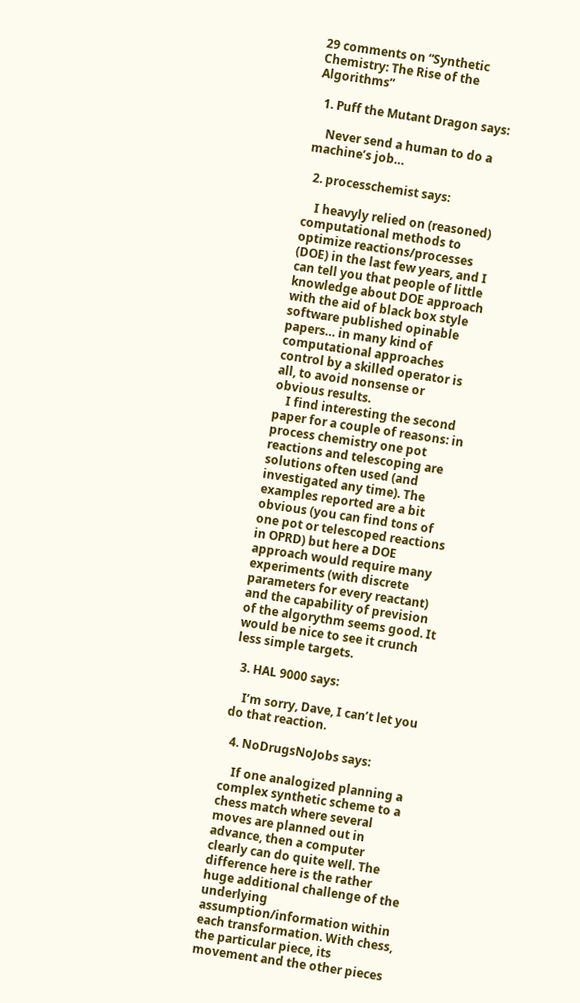29 comments on “Synthetic Chemistry: The Rise of the Algorithms”

  1. Puff the Mutant Dragon says:

    Never send a human to do a machine’s job…

  2. processchemist says:

    I heavyly relied on (reasoned) computational methods to optimize reactions/processes (DOE) in the last few years, and I can tell you that people of little knowledge about DOE approach with the aid of black box style software published opinable papers… in many kind of computational approaches control by a skilled operator is all, to avoid nonsense or obvious results.
    I find interesting the second paper for a couple of reasons: in process chemistry one pot reactions and telescoping are solutions often used (and investigated any time). The examples reported are a bit obvious (you can find tons of one pot or telescoped reactions in OPRD) but here a DOE approach would require many experiments (with discrete parameters for every reactant) and the capability of prevision of the algorythm seems good. It would be nice to see it crunch less simple targets.

  3. HAL 9000 says:

    I’m sorry, Dave, I can’t let you do that reaction.

  4. NoDrugsNoJobs says:

    If one analogized planning a complex synthetic scheme to a chess match where several moves are planned out in advance, then a computer clearly can do quite well. The difference here is the rather huge additional challenge of the underlying assumption/information within each transformation. With chess, the particular piece, its movement and the other pieces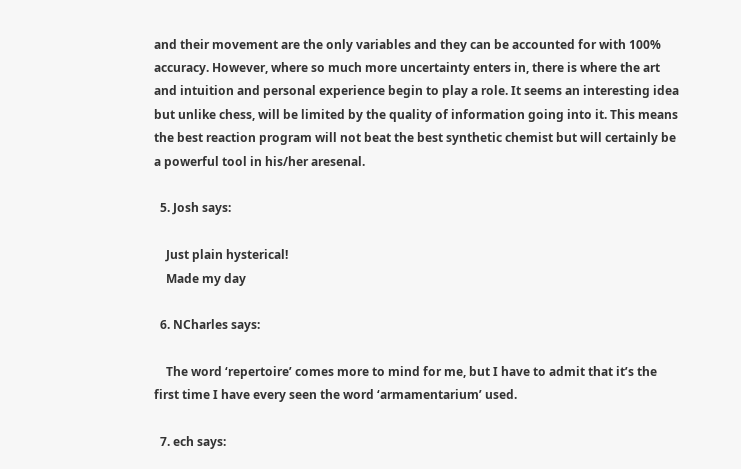and their movement are the only variables and they can be accounted for with 100% accuracy. However, where so much more uncertainty enters in, there is where the art and intuition and personal experience begin to play a role. It seems an interesting idea but unlike chess, will be limited by the quality of information going into it. This means the best reaction program will not beat the best synthetic chemist but will certainly be a powerful tool in his/her aresenal.

  5. Josh says:

    Just plain hysterical!
    Made my day

  6. NCharles says:

    The word ‘repertoire’ comes more to mind for me, but I have to admit that it’s the first time I have every seen the word ‘armamentarium’ used.

  7. ech says: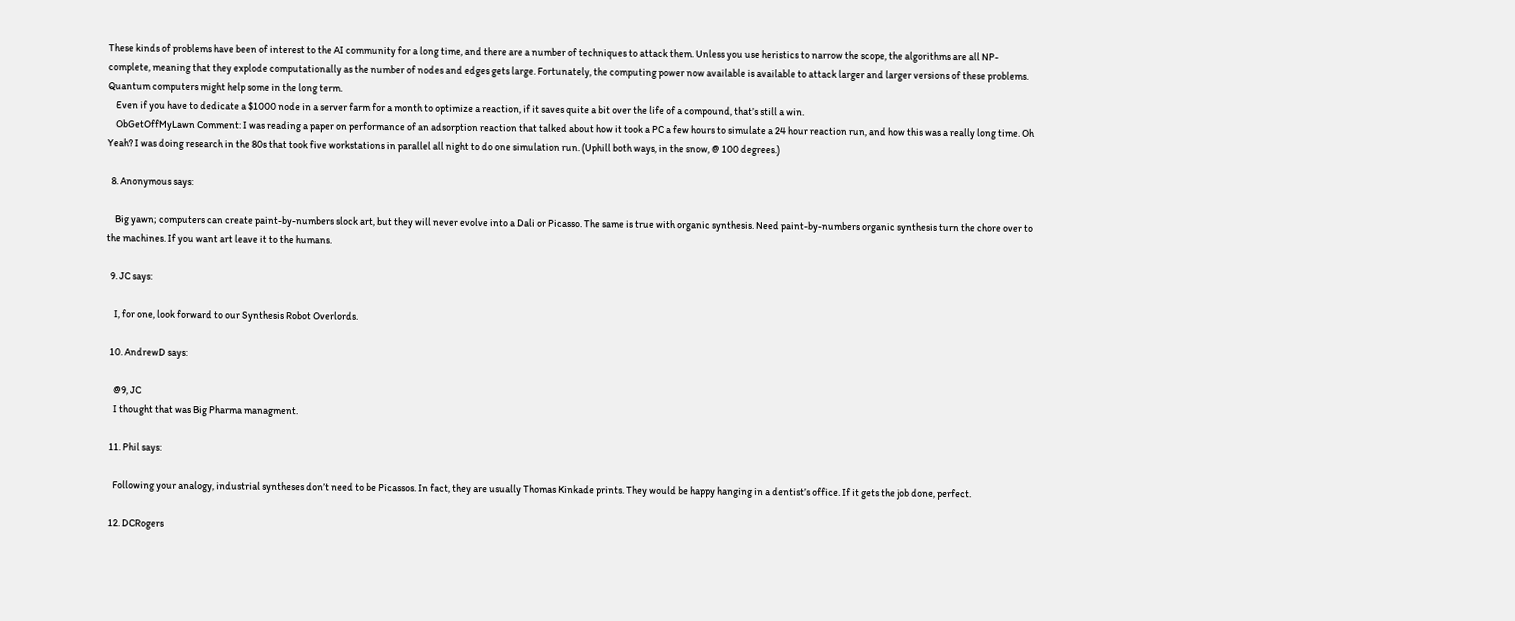These kinds of problems have been of interest to the AI community for a long time, and there are a number of techniques to attack them. Unless you use heristics to narrow the scope, the algorithms are all NP-complete, meaning that they explode computationally as the number of nodes and edges gets large. Fortunately, the computing power now available is available to attack larger and larger versions of these problems. Quantum computers might help some in the long term.
    Even if you have to dedicate a $1000 node in a server farm for a month to optimize a reaction, if it saves quite a bit over the life of a compound, that’s still a win.
    ObGetOffMyLawn Comment: I was reading a paper on performance of an adsorption reaction that talked about how it took a PC a few hours to simulate a 24 hour reaction run, and how this was a really long time. Oh Yeah? I was doing research in the 80s that took five workstations in parallel all night to do one simulation run. (Uphill both ways, in the snow, @ 100 degrees.)

  8. Anonymous says:

    Big yawn; computers can create paint-by-numbers slock art, but they will never evolve into a Dali or Picasso. The same is true with organic synthesis. Need paint-by-numbers organic synthesis turn the chore over to the machines. If you want art leave it to the humans.

  9. JC says:

    I, for one, look forward to our Synthesis Robot Overlords.

  10. AndrewD says:

    @9, JC
    I thought that was Big Pharma managment.

  11. Phil says:

    Following your analogy, industrial syntheses don’t need to be Picassos. In fact, they are usually Thomas Kinkade prints. They would be happy hanging in a dentist’s office. If it gets the job done, perfect.

  12. DCRogers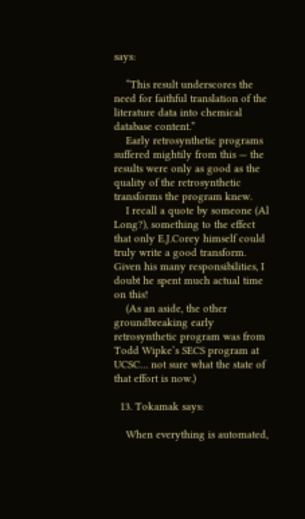says:

    “This result underscores the need for faithful translation of the literature data into chemical database content.”
    Early retrosynthetic programs suffered mightily from this — the results were only as good as the quality of the retrosynthetic transforms the program knew.
    I recall a quote by someone (Al Long?), something to the effect that only E.J.Corey himself could truly write a good transform. Given his many responsibilities, I doubt he spent much actual time on this!
    (As an aside, the other groundbreaking early retrosynthetic program was from Todd Wipke’s SECS program at UCSC… not sure what the state of that effort is now.)

  13. Tokamak says:

    When everything is automated,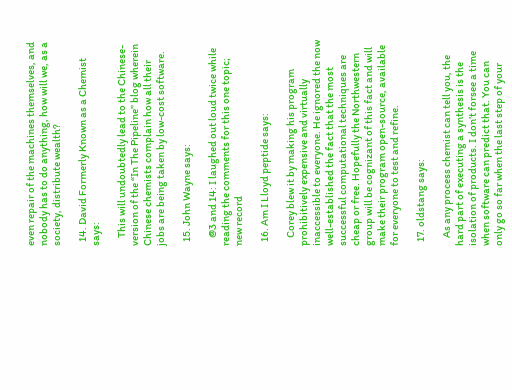even repair of the machines themselves, and nobody has to do anything, how will we, as a society, distribute wealth?

  14. David Formerly Known as a Chemist says:

    This will undoubtedly lead to the Chinese-version of the “In The Pipeline” blog wherein Chinese chemists complain how all their jobs are being taken by low-cost software.

  15. John Wayne says:

    @3 and 14: I laughed out loud twice while reading the comments for this one topic; new record

  16. Am I Lloyd peptide says:

    Corey blew it by making his program prohibitively expensive and virtually inaccessible to everyone. He ignored the now well-established the fact that the most successful computational techniques are cheap or free. Hopefully the Northwestern group will be cognizant of this fact and will make their program open-source, available for everyone to test and refine.

  17. oldstang says:

    As any process chemist can tell you, the hard part of executing a synthesis is the isolation of products. I don’t forsee a time when software can predict that. You can only go so far when the last step of your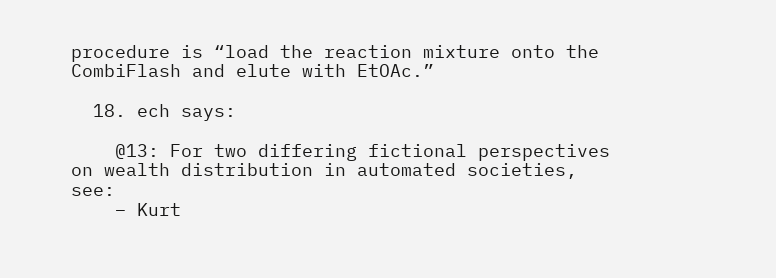procedure is “load the reaction mixture onto the CombiFlash and elute with EtOAc.”

  18. ech says:

    @13: For two differing fictional perspectives on wealth distribution in automated societies, see:
    – Kurt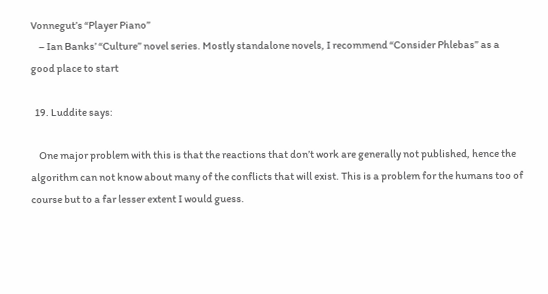Vonnegut’s “Player Piano”
    – Ian Banks’ “Culture” novel series. Mostly standalone novels, I recommend “Consider Phlebas” as a good place to start

  19. Luddite says:

    One major problem with this is that the reactions that don’t work are generally not published, hence the algorithm can not know about many of the conflicts that will exist. This is a problem for the humans too of course but to a far lesser extent I would guess.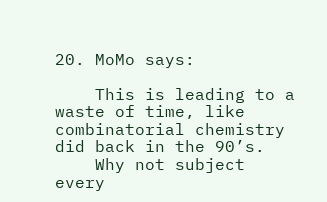20. MoMo says:

    This is leading to a waste of time, like combinatorial chemistry did back in the 90’s.
    Why not subject every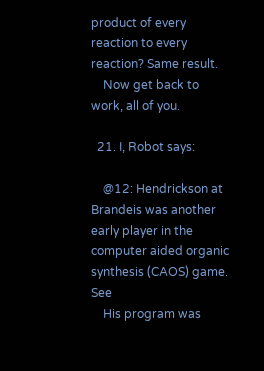product of every reaction to every reaction? Same result.
    Now get back to work, all of you.

  21. I, Robot says:

    @12: Hendrickson at Brandeis was another early player in the computer aided organic synthesis (CAOS) game. See
    His program was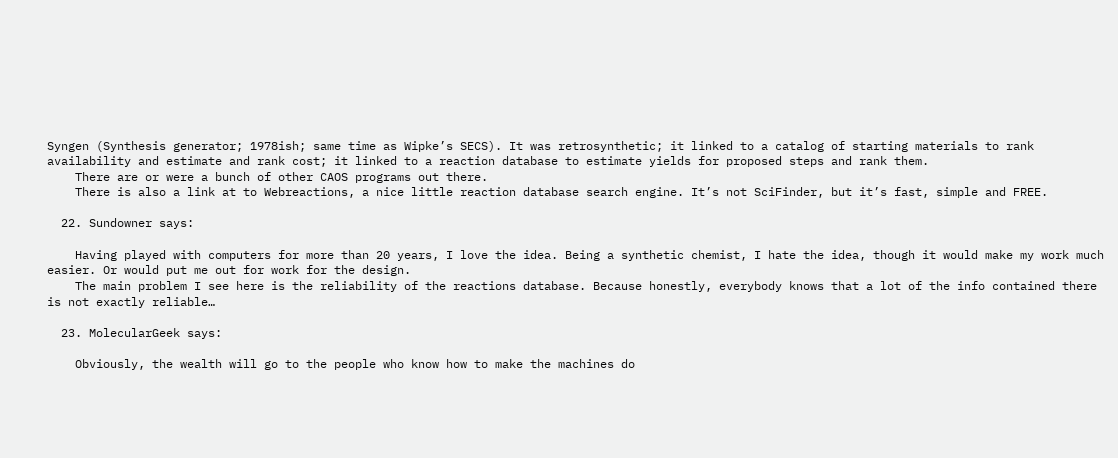Syngen (Synthesis generator; 1978ish; same time as Wipke’s SECS). It was retrosynthetic; it linked to a catalog of starting materials to rank availability and estimate and rank cost; it linked to a reaction database to estimate yields for proposed steps and rank them.
    There are or were a bunch of other CAOS programs out there.
    There is also a link at to Webreactions, a nice little reaction database search engine. It’s not SciFinder, but it’s fast, simple and FREE.

  22. Sundowner says:

    Having played with computers for more than 20 years, I love the idea. Being a synthetic chemist, I hate the idea, though it would make my work much easier. Or would put me out for work for the design.
    The main problem I see here is the reliability of the reactions database. Because honestly, everybody knows that a lot of the info contained there is not exactly reliable…

  23. MolecularGeek says:

    Obviously, the wealth will go to the people who know how to make the machines do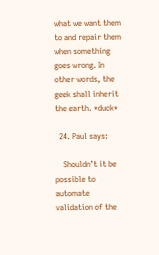what we want them to and repair them when something goes wrong. In other words, the geek shall inherit the earth. *duck*

  24. Paul says:

    Shouldn’t it be possible to automate validation of the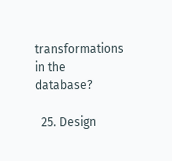transformations in the database?

  25. Design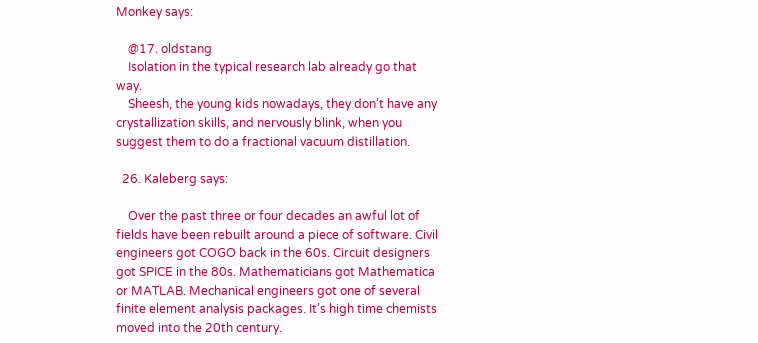Monkey says:

    @17. oldstang
    Isolation in the typical research lab already go that way.
    Sheesh, the young kids nowadays, they don’t have any crystallization skills, and nervously blink, when you suggest them to do a fractional vacuum distillation.

  26. Kaleberg says:

    Over the past three or four decades an awful lot of fields have been rebuilt around a piece of software. Civil engineers got COGO back in the 60s. Circuit designers got SPICE in the 80s. Mathematicians got Mathematica or MATLAB. Mechanical engineers got one of several finite element analysis packages. It’s high time chemists moved into the 20th century.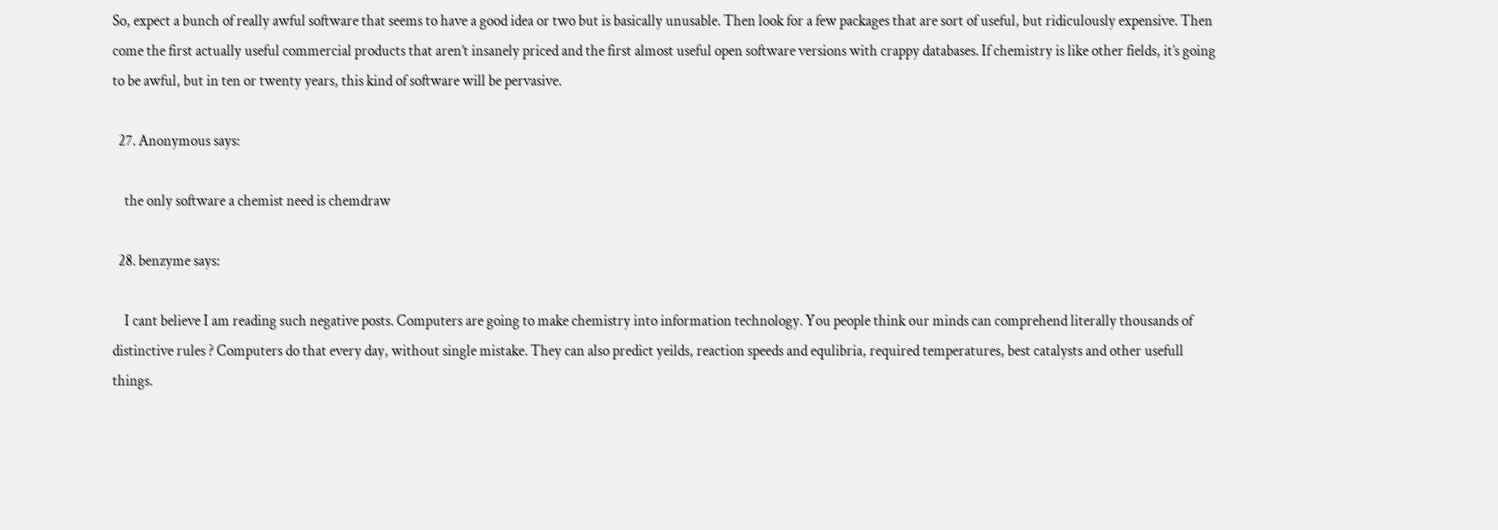So, expect a bunch of really awful software that seems to have a good idea or two but is basically unusable. Then look for a few packages that are sort of useful, but ridiculously expensive. Then come the first actually useful commercial products that aren’t insanely priced and the first almost useful open software versions with crappy databases. If chemistry is like other fields, it’s going to be awful, but in ten or twenty years, this kind of software will be pervasive.

  27. Anonymous says:

    the only software a chemist need is chemdraw

  28. benzyme says:

    I cant believe I am reading such negative posts. Computers are going to make chemistry into information technology. You people think our minds can comprehend literally thousands of distinctive rules ? Computers do that every day, without single mistake. They can also predict yeilds, reaction speeds and equlibria, required temperatures, best catalysts and other usefull things.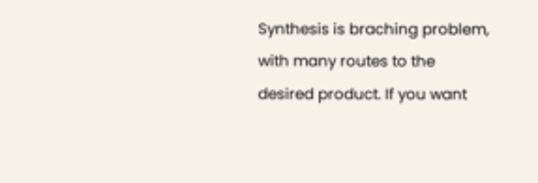Synthesis is braching problem, with many routes to the desired product. If you want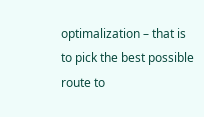optimalization – that is to pick the best possible route to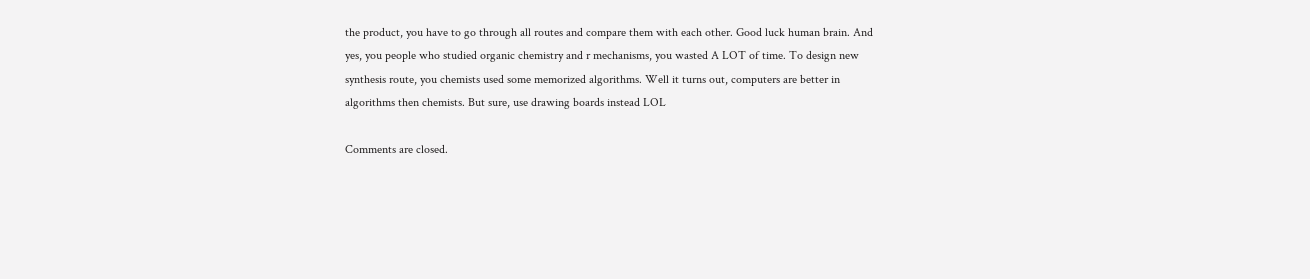the product, you have to go through all routes and compare them with each other. Good luck human brain. And yes, you people who studied organic chemistry and r mechanisms, you wasted A LOT of time. To design new synthesis route, you chemists used some memorized algorithms. Well it turns out, computers are better in algorithms then chemists. But sure, use drawing boards instead LOL

Comments are closed.